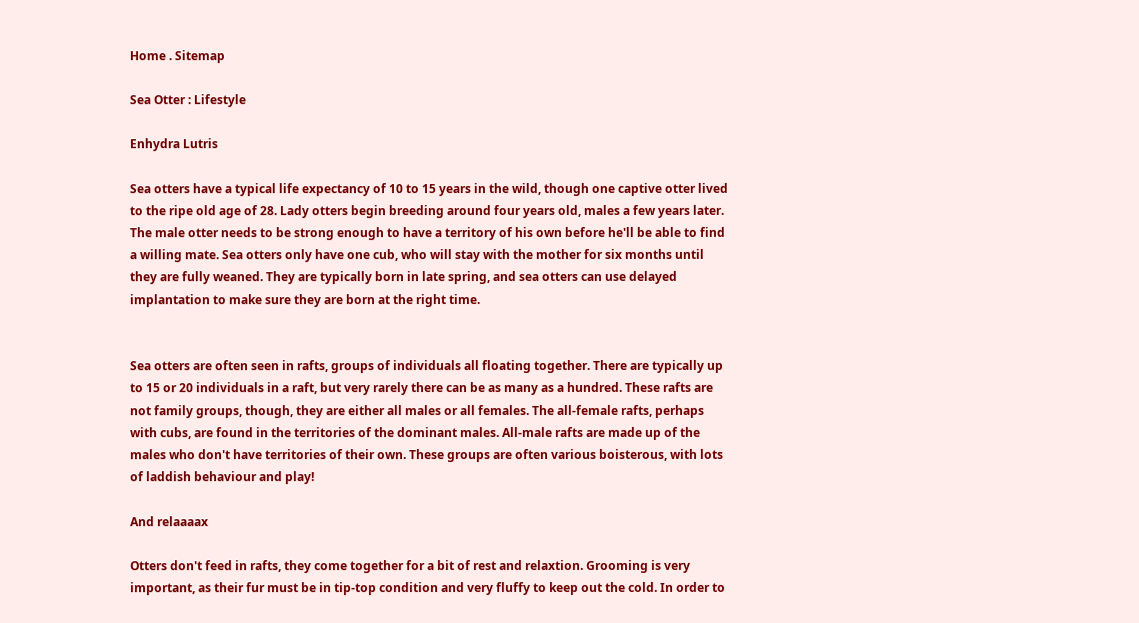Home . Sitemap

Sea Otter : Lifestyle

Enhydra Lutris

Sea otters have a typical life expectancy of 10 to 15 years in the wild, though one captive otter lived to the ripe old age of 28. Lady otters begin breeding around four years old, males a few years later. The male otter needs to be strong enough to have a territory of his own before he'll be able to find a willing mate. Sea otters only have one cub, who will stay with the mother for six months until they are fully weaned. They are typically born in late spring, and sea otters can use delayed implantation to make sure they are born at the right time.


Sea otters are often seen in rafts, groups of individuals all floating together. There are typically up to 15 or 20 individuals in a raft, but very rarely there can be as many as a hundred. These rafts are not family groups, though, they are either all males or all females. The all-female rafts, perhaps with cubs, are found in the territories of the dominant males. All-male rafts are made up of the males who don't have territories of their own. These groups are often various boisterous, with lots of laddish behaviour and play!

And relaaaax

Otters don't feed in rafts, they come together for a bit of rest and relaxtion. Grooming is very important, as their fur must be in tip-top condition and very fluffy to keep out the cold. In order to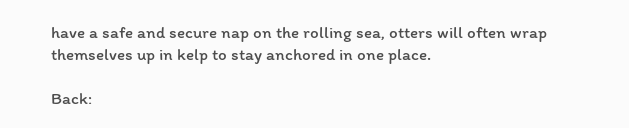have a safe and secure nap on the rolling sea, otters will often wrap themselves up in kelp to stay anchored in one place.

Back: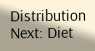Distribution
Next: Diet